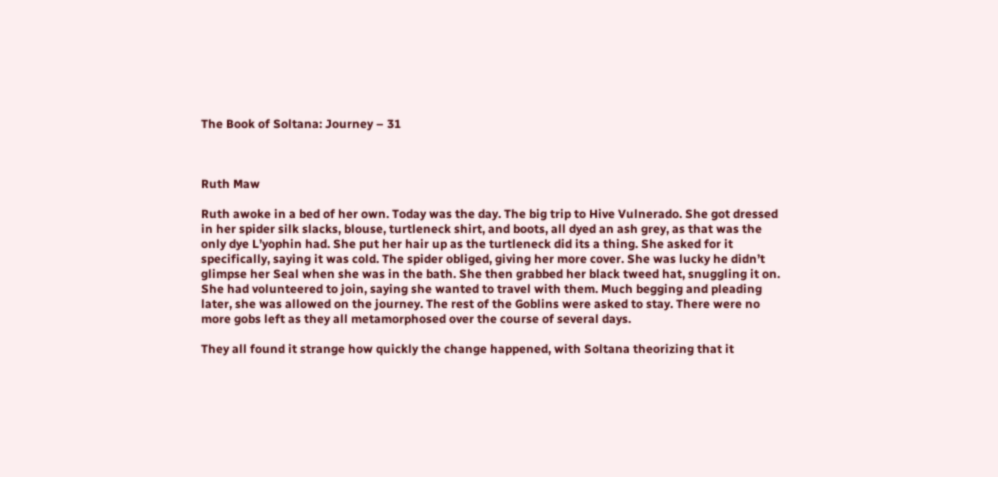The Book of Soltana: Journey – 31



Ruth Maw

Ruth awoke in a bed of her own. Today was the day. The big trip to Hive Vulnerado. She got dressed in her spider silk slacks, blouse, turtleneck shirt, and boots, all dyed an ash grey, as that was the only dye L’yophin had. She put her hair up as the turtleneck did its a thing. She asked for it specifically, saying it was cold. The spider obliged, giving her more cover. She was lucky he didn’t glimpse her Seal when she was in the bath. She then grabbed her black tweed hat, snuggling it on. She had volunteered to join, saying she wanted to travel with them. Much begging and pleading later, she was allowed on the journey. The rest of the Goblins were asked to stay. There were no more gobs left as they all metamorphosed over the course of several days.

They all found it strange how quickly the change happened, with Soltana theorizing that it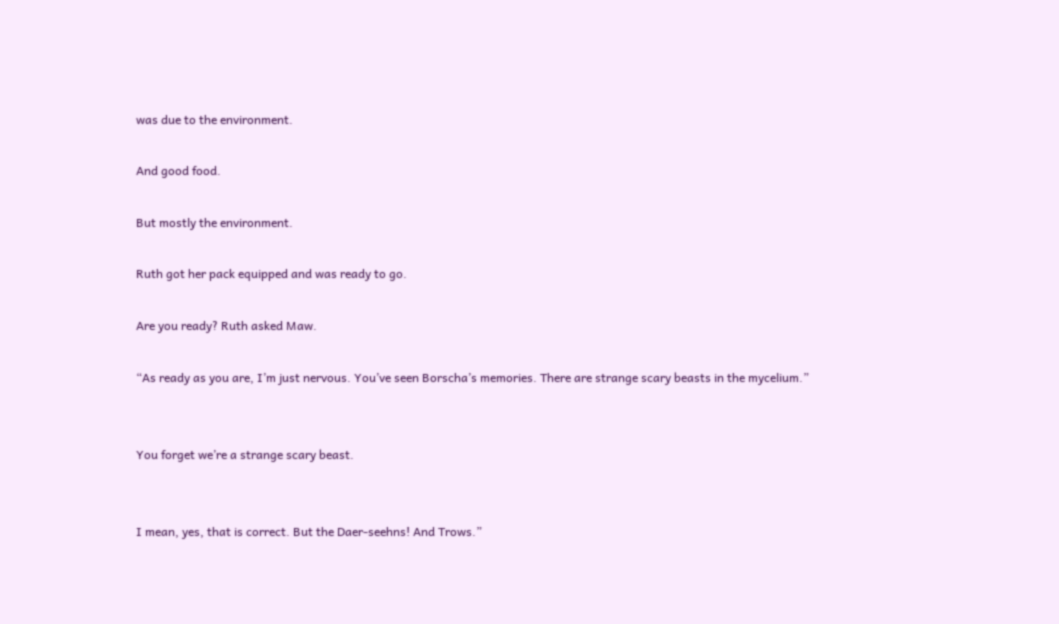was due to the environment.

And good food.

But mostly the environment.

Ruth got her pack equipped and was ready to go.

Are you ready? Ruth asked Maw.

“As ready as you are, I’m just nervous. You’ve seen Borscha’s memories. There are strange scary beasts in the mycelium.”


You forget we’re a strange scary beast.


I mean, yes, that is correct. But the Daer-seehns! And Trows.”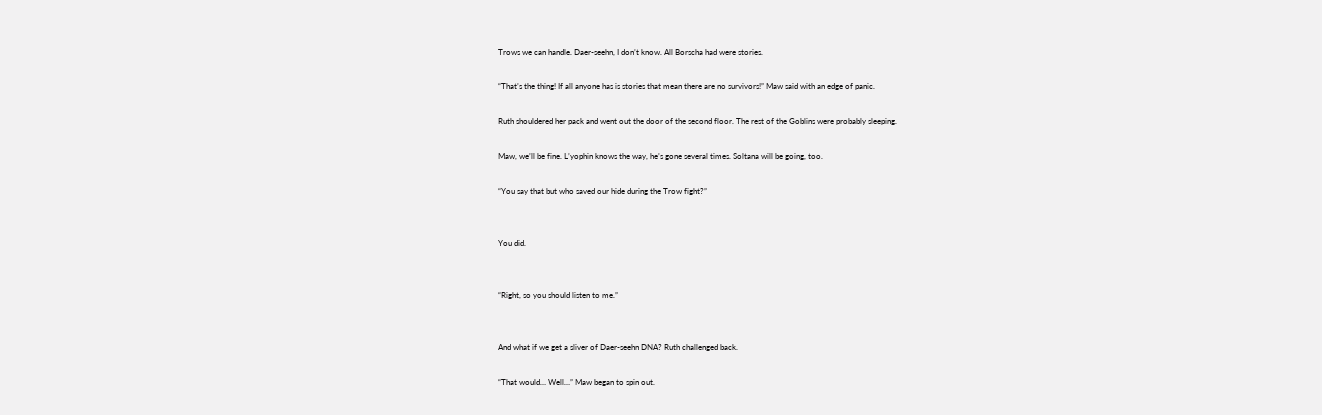Trows we can handle. Daer-seehn, I don’t know. All Borscha had were stories.

“That’s the thing! If all anyone has is stories that mean there are no survivors!” Maw said with an edge of panic.

Ruth shouldered her pack and went out the door of the second floor. The rest of the Goblins were probably sleeping.

Maw, we’ll be fine. L’yophin knows the way, he’s gone several times. Soltana will be going, too.

“You say that but who saved our hide during the Trow fight?”


You did.


“Right, so you should listen to me.”


And what if we get a sliver of Daer-seehn DNA? Ruth challenged back.

“That would… Well…” Maw began to spin out.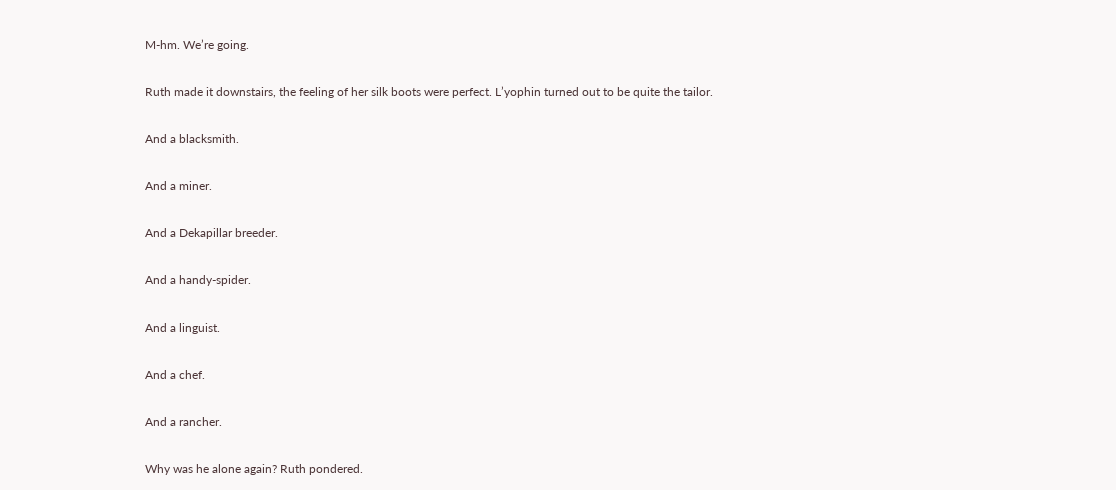M-hm. We’re going.

Ruth made it downstairs, the feeling of her silk boots were perfect. L’yophin turned out to be quite the tailor.

And a blacksmith.

And a miner.

And a Dekapillar breeder.

And a handy-spider.

And a linguist.

And a chef.

And a rancher.

Why was he alone again? Ruth pondered.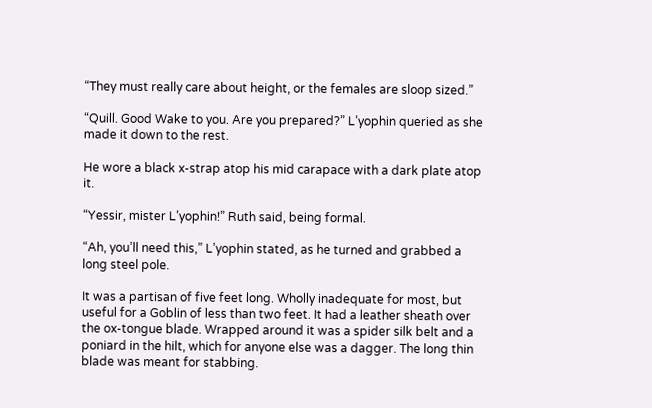“They must really care about height, or the females are sloop sized.”

“Quill. Good Wake to you. Are you prepared?” L’yophin queried as she made it down to the rest.

He wore a black x-strap atop his mid carapace with a dark plate atop it.

“Yessir, mister L’yophin!” Ruth said, being formal.

“Ah, you’ll need this,” L’yophin stated, as he turned and grabbed a long steel pole.

It was a partisan of five feet long. Wholly inadequate for most, but useful for a Goblin of less than two feet. It had a leather sheath over the ox-tongue blade. Wrapped around it was a spider silk belt and a poniard in the hilt, which for anyone else was a dagger. The long thin blade was meant for stabbing.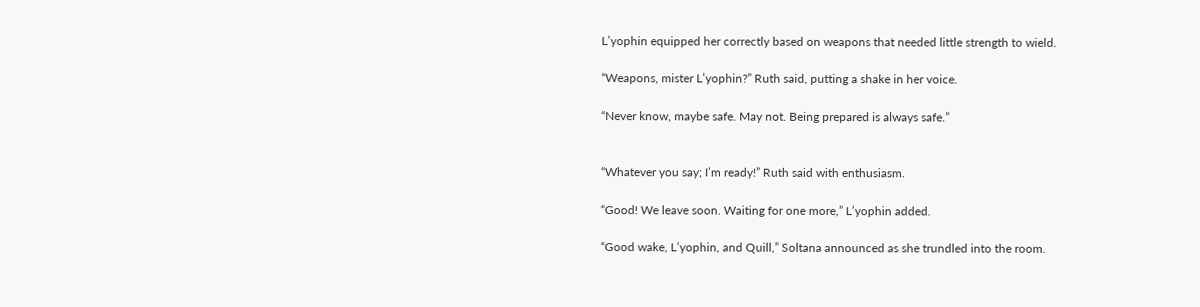L’yophin equipped her correctly based on weapons that needed little strength to wield.

“Weapons, mister L’yophin?” Ruth said, putting a shake in her voice.

“Never know, maybe safe. May not. Being prepared is always safe.”


“Whatever you say; I’m ready!” Ruth said with enthusiasm.

“Good! We leave soon. Waiting for one more,” L’yophin added.

“Good wake, L’yophin, and Quill,” Soltana announced as she trundled into the room.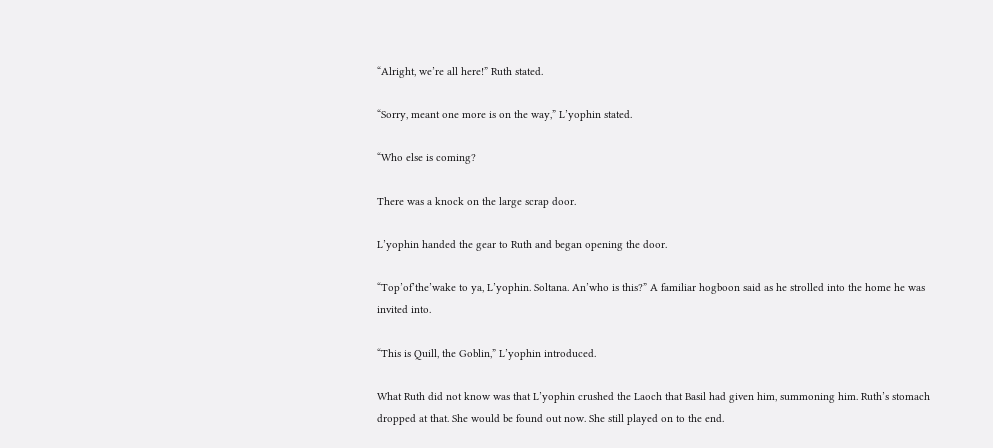“Alright, we’re all here!” Ruth stated.

“Sorry, meant one more is on the way,” L’yophin stated.

“Who else is coming?

There was a knock on the large scrap door.

L’yophin handed the gear to Ruth and began opening the door.

“Top’of’the’wake to ya, L’yophin. Soltana. An’who is this?” A familiar hogboon said as he strolled into the home he was invited into.

“This is Quill, the Goblin,” L’yophin introduced.

What Ruth did not know was that L’yophin crushed the Laoch that Basil had given him, summoning him. Ruth’s stomach dropped at that. She would be found out now. She still played on to the end.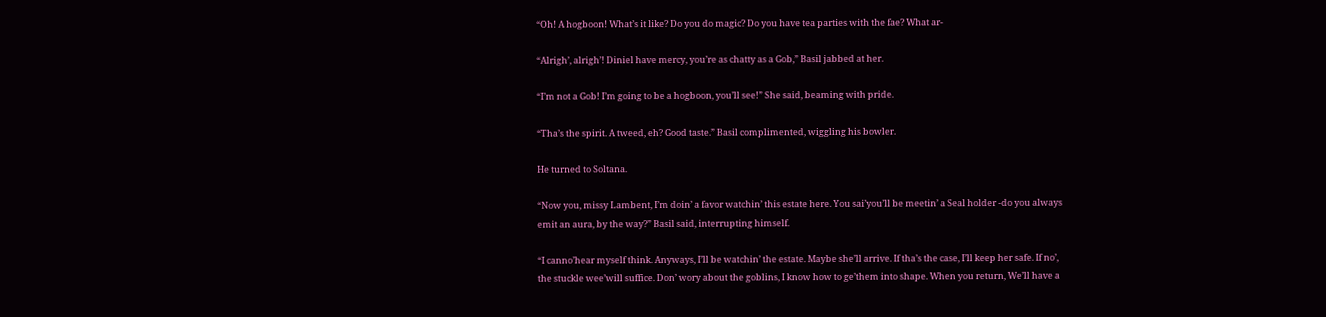“Oh! A hogboon! What’s it like? Do you do magic? Do you have tea parties with the fae? What ar-

“Alrigh’, alrigh’! Diniel have mercy, you’re as chatty as a Gob,” Basil jabbed at her.

“I’m not a Gob! I’m going to be a hogboon, you’ll see!” She said, beaming with pride.

“Tha’s the spirit. A tweed, eh? Good taste.” Basil complimented, wiggling his bowler.

He turned to Soltana.

“Now you, missy Lambent, I’m doin’ a favor watchin’ this estate here. You sai’you’ll be meetin’ a Seal holder -do you always emit an aura, by the way?” Basil said, interrupting himself.

“I canno’hear myself think. Anyways, I’ll be watchin’ the estate. Maybe she’ll arrive. If tha’s the case, I’ll keep her safe. If no’, the stuckle wee’will suffice. Don’ wory about the goblins, I know how to ge’them into shape. When you return, We’ll have a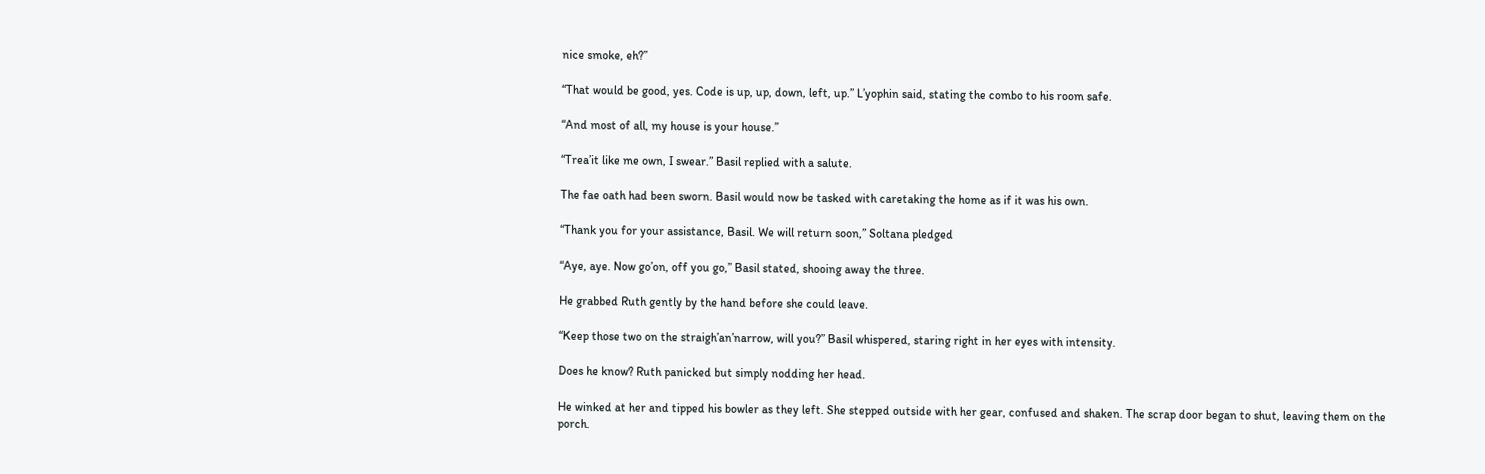nice smoke, eh?”

“That would be good, yes. Code is up, up, down, left, up.” L’yophin said, stating the combo to his room safe.

“And most of all, my house is your house.”

“Trea’it like me own, I swear.” Basil replied with a salute.

The fae oath had been sworn. Basil would now be tasked with caretaking the home as if it was his own.

“Thank you for your assistance, Basil. We will return soon,” Soltana pledged

“Aye, aye. Now go’on, off you go,” Basil stated, shooing away the three.

He grabbed Ruth gently by the hand before she could leave.

“Keep those two on the straigh’an’narrow, will you?” Basil whispered, staring right in her eyes with intensity.

Does he know? Ruth panicked but simply nodding her head.

He winked at her and tipped his bowler as they left. She stepped outside with her gear, confused and shaken. The scrap door began to shut, leaving them on the porch.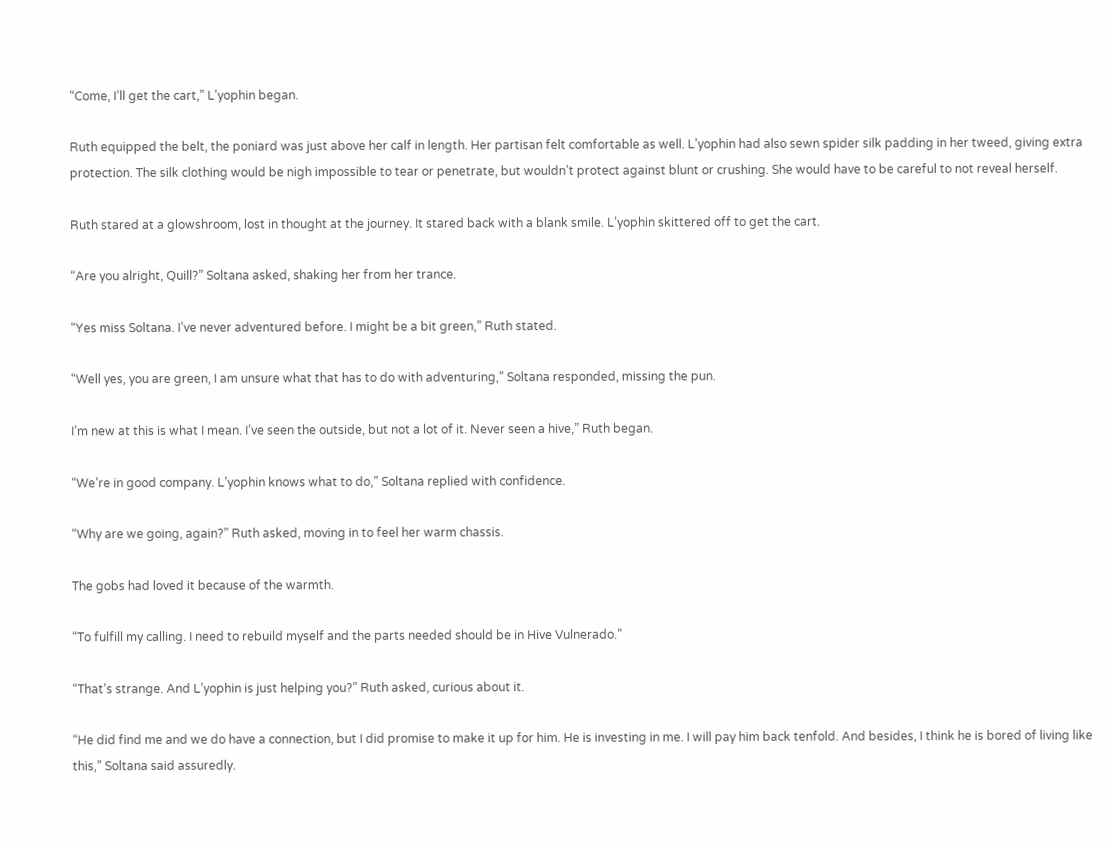“Come, I’ll get the cart,” L’yophin began.

Ruth equipped the belt, the poniard was just above her calf in length. Her partisan felt comfortable as well. L’yophin had also sewn spider silk padding in her tweed, giving extra protection. The silk clothing would be nigh impossible to tear or penetrate, but wouldn’t protect against blunt or crushing. She would have to be careful to not reveal herself.

Ruth stared at a glowshroom, lost in thought at the journey. It stared back with a blank smile. L’yophin skittered off to get the cart.

“Are you alright, Quill?” Soltana asked, shaking her from her trance.

“Yes miss Soltana. I’ve never adventured before. I might be a bit green,” Ruth stated.

“Well yes, you are green, I am unsure what that has to do with adventuring,” Soltana responded, missing the pun.

I’m new at this is what I mean. I’ve seen the outside, but not a lot of it. Never seen a hive,” Ruth began.

“We’re in good company. L’yophin knows what to do,” Soltana replied with confidence.

“Why are we going, again?” Ruth asked, moving in to feel her warm chassis.

The gobs had loved it because of the warmth.

“To fulfill my calling. I need to rebuild myself and the parts needed should be in Hive Vulnerado.”

“That’s strange. And L’yophin is just helping you?” Ruth asked, curious about it.

“He did find me and we do have a connection, but I did promise to make it up for him. He is investing in me. I will pay him back tenfold. And besides, I think he is bored of living like this,” Soltana said assuredly.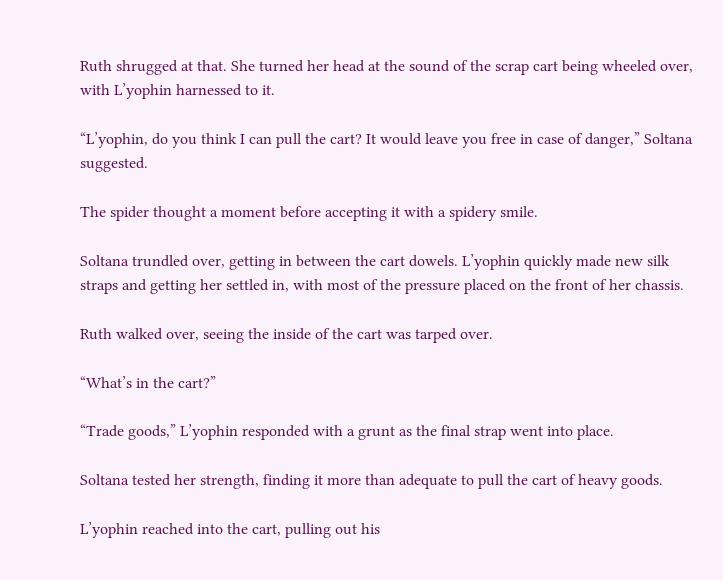Ruth shrugged at that. She turned her head at the sound of the scrap cart being wheeled over, with L’yophin harnessed to it.

“L’yophin, do you think I can pull the cart? It would leave you free in case of danger,” Soltana suggested.

The spider thought a moment before accepting it with a spidery smile.

Soltana trundled over, getting in between the cart dowels. L’yophin quickly made new silk straps and getting her settled in, with most of the pressure placed on the front of her chassis.

Ruth walked over, seeing the inside of the cart was tarped over.

“What’s in the cart?”

“Trade goods,” L’yophin responded with a grunt as the final strap went into place.

Soltana tested her strength, finding it more than adequate to pull the cart of heavy goods.

L’yophin reached into the cart, pulling out his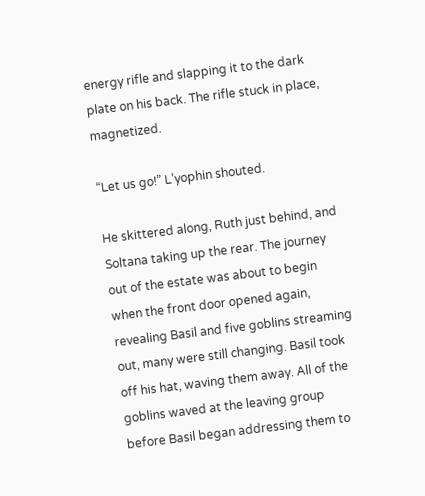energy rifle and slapping it to the dark plate on his back. The rifle stuck in place, magnetized.

“Let us go!” L’yophin shouted.

He skittered along, Ruth just behind, and Soltana taking up the rear. The journey out of the estate was about to begin when the front door opened again, revealing Basil and five goblins streaming out, many were still changing. Basil took off his hat, waving them away. All of the goblins waved at the leaving group before Basil began addressing them to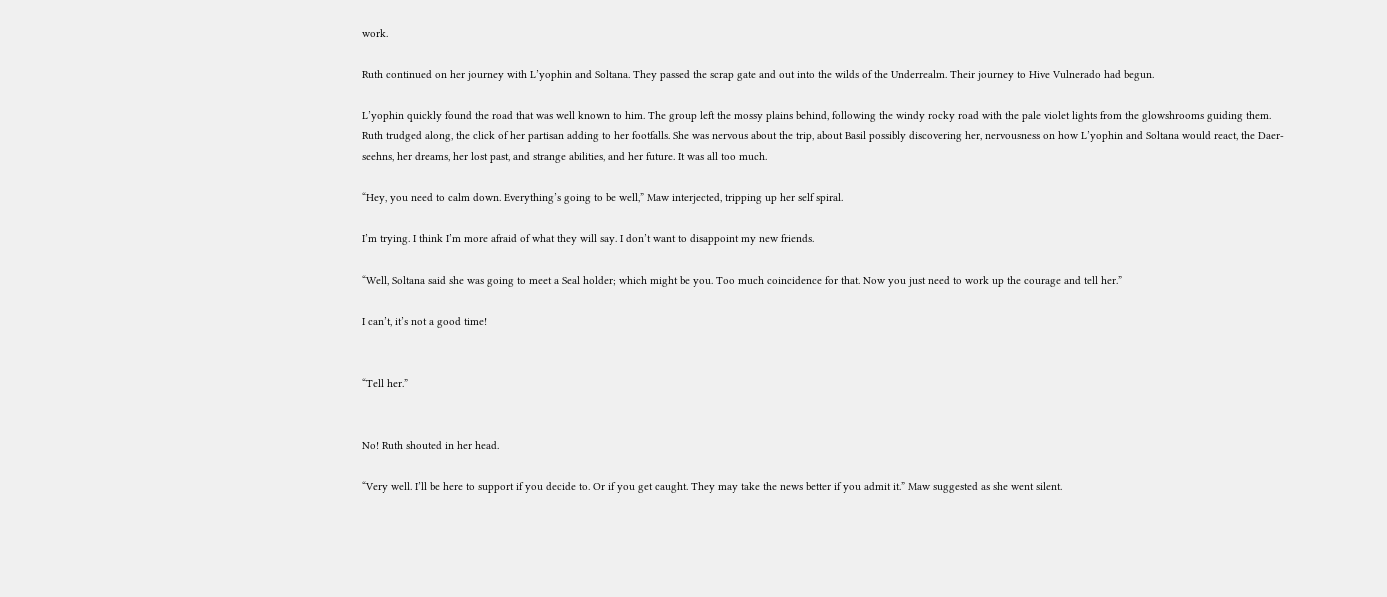work.

Ruth continued on her journey with L’yophin and Soltana. They passed the scrap gate and out into the wilds of the Underrealm. Their journey to Hive Vulnerado had begun.

L’yophin quickly found the road that was well known to him. The group left the mossy plains behind, following the windy rocky road with the pale violet lights from the glowshrooms guiding them. Ruth trudged along, the click of her partisan adding to her footfalls. She was nervous about the trip, about Basil possibly discovering her, nervousness on how L’yophin and Soltana would react, the Daer-seehns, her dreams, her lost past, and strange abilities, and her future. It was all too much.

“Hey, you need to calm down. Everything’s going to be well,” Maw interjected, tripping up her self spiral.

I’m trying. I think I’m more afraid of what they will say. I don’t want to disappoint my new friends.

“Well, Soltana said she was going to meet a Seal holder; which might be you. Too much coincidence for that. Now you just need to work up the courage and tell her.”

I can’t, it’s not a good time!


“Tell her.”


No! Ruth shouted in her head.

“Very well. I’ll be here to support if you decide to. Or if you get caught. They may take the news better if you admit it.” Maw suggested as she went silent.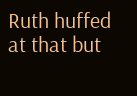Ruth huffed at that but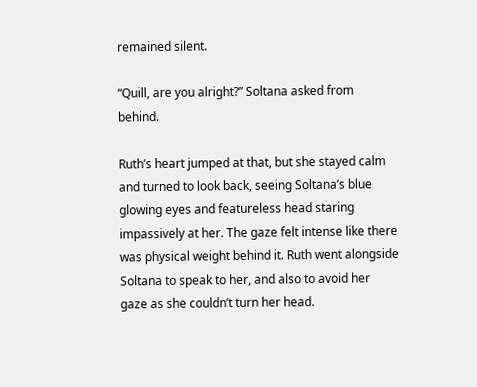remained silent.

“Quill, are you alright?” Soltana asked from behind.

Ruth’s heart jumped at that, but she stayed calm and turned to look back, seeing Soltana’s blue glowing eyes and featureless head staring impassively at her. The gaze felt intense like there was physical weight behind it. Ruth went alongside Soltana to speak to her, and also to avoid her gaze as she couldn’t turn her head.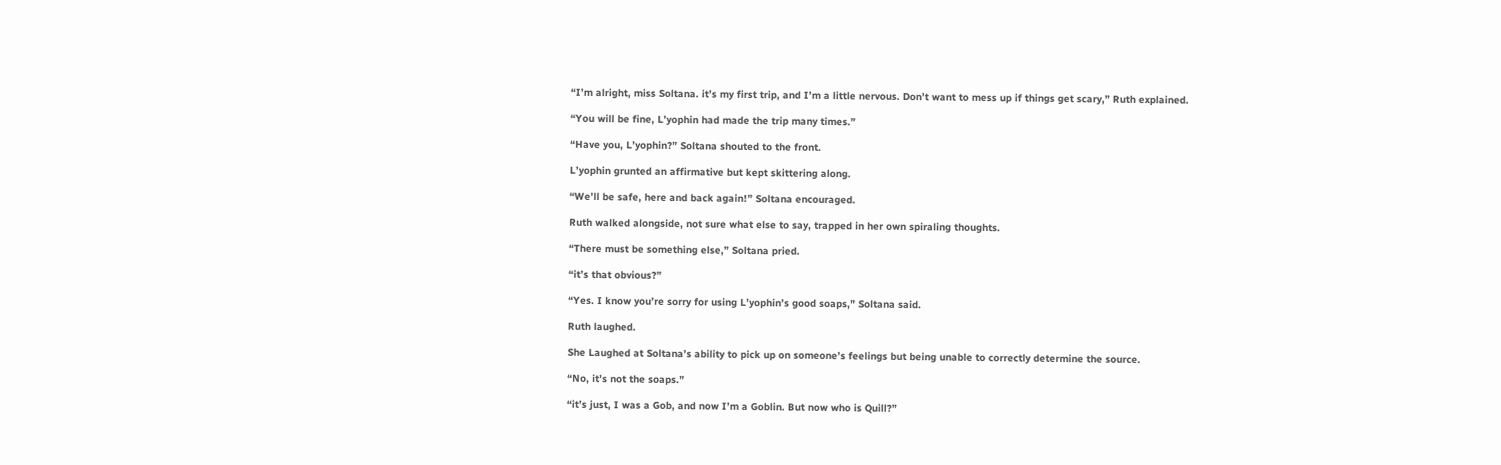“I’m alright, miss Soltana. it’s my first trip, and I’m a little nervous. Don’t want to mess up if things get scary,” Ruth explained.

“You will be fine, L’yophin had made the trip many times.”

“Have you, L’yophin?” Soltana shouted to the front.

L’yophin grunted an affirmative but kept skittering along.

“We’ll be safe, here and back again!” Soltana encouraged.

Ruth walked alongside, not sure what else to say, trapped in her own spiraling thoughts.

“There must be something else,” Soltana pried.

“it’s that obvious?”

“Yes. I know you’re sorry for using L’yophin’s good soaps,” Soltana said.

Ruth laughed.

She Laughed at Soltana’s ability to pick up on someone’s feelings but being unable to correctly determine the source.

“No, it’s not the soaps.”

“it’s just, I was a Gob, and now I’m a Goblin. But now who is Quill?”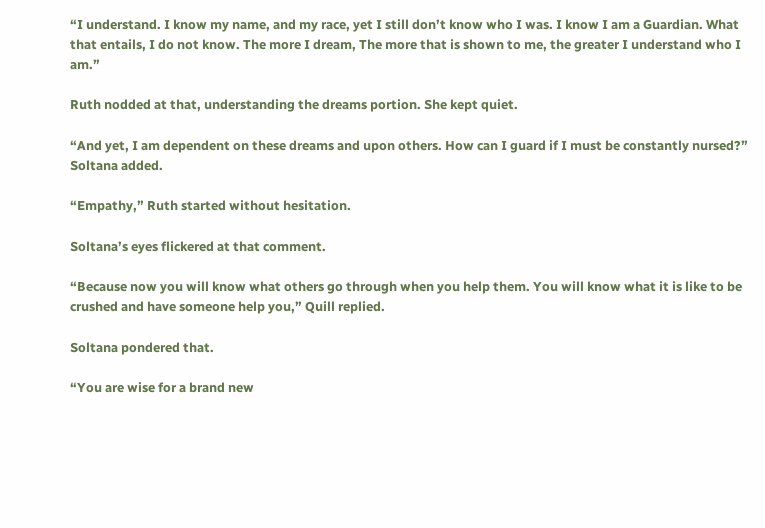“I understand. I know my name, and my race, yet I still don’t know who I was. I know I am a Guardian. What that entails, I do not know. The more I dream, The more that is shown to me, the greater I understand who I am.”

Ruth nodded at that, understanding the dreams portion. She kept quiet.

“And yet, I am dependent on these dreams and upon others. How can I guard if I must be constantly nursed?” Soltana added.

“Empathy,” Ruth started without hesitation.

Soltana’s eyes flickered at that comment.

“Because now you will know what others go through when you help them. You will know what it is like to be crushed and have someone help you,” Quill replied.

Soltana pondered that.

“You are wise for a brand new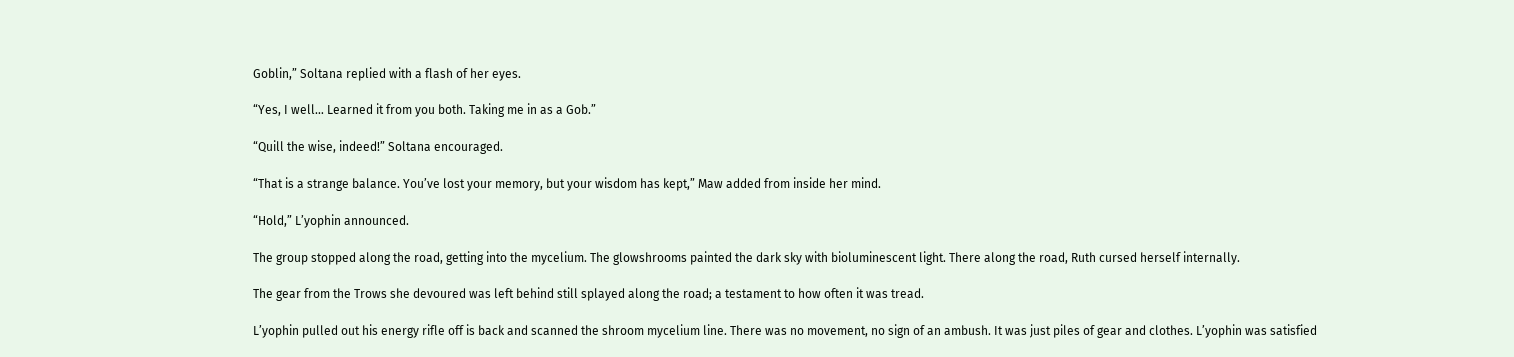Goblin,” Soltana replied with a flash of her eyes.

“Yes, I well… Learned it from you both. Taking me in as a Gob.”

“Quill the wise, indeed!” Soltana encouraged.

“That is a strange balance. You’ve lost your memory, but your wisdom has kept,” Maw added from inside her mind.

“Hold,” L’yophin announced.

The group stopped along the road, getting into the mycelium. The glowshrooms painted the dark sky with bioluminescent light. There along the road, Ruth cursed herself internally.

The gear from the Trows she devoured was left behind still splayed along the road; a testament to how often it was tread.

L’yophin pulled out his energy rifle off is back and scanned the shroom mycelium line. There was no movement, no sign of an ambush. It was just piles of gear and clothes. L’yophin was satisfied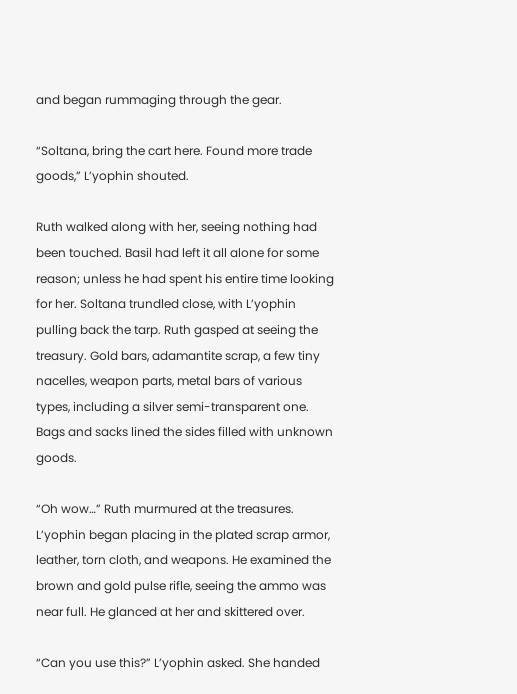and began rummaging through the gear.

“Soltana, bring the cart here. Found more trade goods,” L’yophin shouted.

Ruth walked along with her, seeing nothing had been touched. Basil had left it all alone for some reason; unless he had spent his entire time looking for her. Soltana trundled close, with L’yophin pulling back the tarp. Ruth gasped at seeing the treasury. Gold bars, adamantite scrap, a few tiny nacelles, weapon parts, metal bars of various types, including a silver semi-transparent one. Bags and sacks lined the sides filled with unknown goods.

“Oh wow…” Ruth murmured at the treasures. L’yophin began placing in the plated scrap armor, leather, torn cloth, and weapons. He examined the brown and gold pulse rifle, seeing the ammo was near full. He glanced at her and skittered over.

“Can you use this?” L’yophin asked. She handed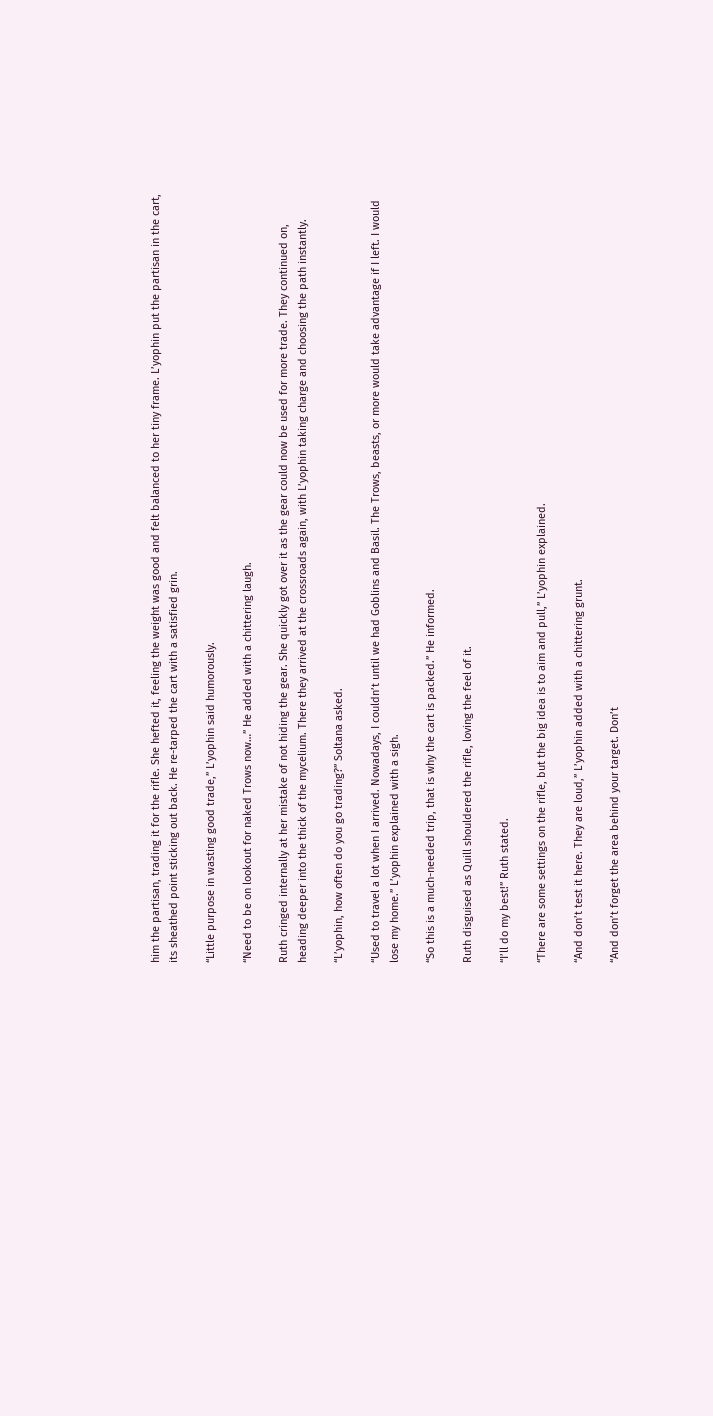him the partisan, trading it for the rifle. She hefted it, feeling the weight was good and felt balanced to her tiny frame. L’yophin put the partisan in the cart, its sheathed point sticking out back. He re-tarped the cart with a satisfied grin.

“Little purpose in wasting good trade,” L’yophin said humorously.

“Need to be on lookout for naked Trows now…” He added with a chittering laugh.

Ruth cringed internally at her mistake of not hiding the gear. She quickly got over it as the gear could now be used for more trade. They continued on, heading deeper into the thick of the mycelium. There they arrived at the crossroads again, with L’yophin taking charge and choosing the path instantly.

“L’yophin, how often do you go trading?” Soltana asked.

“Used to travel a lot when I arrived. Nowadays, I couldn’t until we had Goblins and Basil. The Trows, beasts, or more would take advantage if I left. I would lose my home.” L’yophin explained with a sigh.

“So this is a much-needed trip, that is why the cart is packed.” He informed.

Ruth disguised as Quill shouldered the rifle, loving the feel of it.

“I’ll do my best!” Ruth stated.

“There are some settings on the rifle, but the big idea is to aim and pull,” L’yophin explained.

“And don’t test it here. They are loud,” L’yophin added with a chittering grunt.

“And don’t forget the area behind your target. Don’t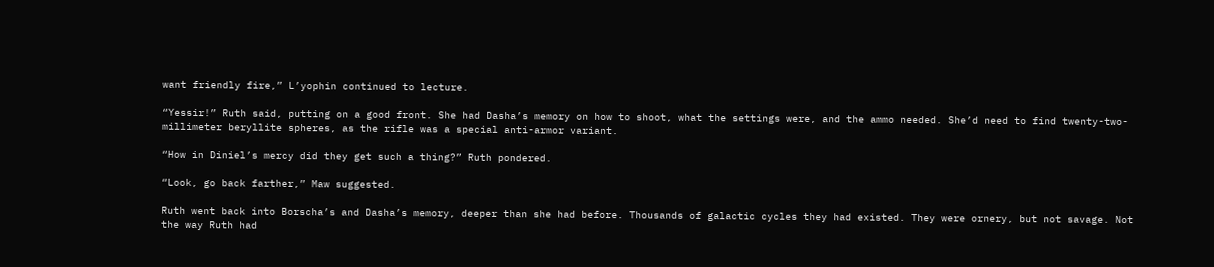want friendly fire,” L’yophin continued to lecture.

“Yessir!” Ruth said, putting on a good front. She had Dasha’s memory on how to shoot, what the settings were, and the ammo needed. She’d need to find twenty-two-millimeter beryllite spheres, as the rifle was a special anti-armor variant.

“How in Diniel’s mercy did they get such a thing?” Ruth pondered.

“Look, go back farther,” Maw suggested.

Ruth went back into Borscha’s and Dasha’s memory, deeper than she had before. Thousands of galactic cycles they had existed. They were ornery, but not savage. Not the way Ruth had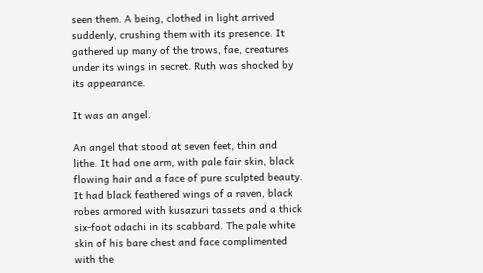seen them. A being, clothed in light arrived suddenly, crushing them with its presence. It gathered up many of the trows, fae, creatures under its wings in secret. Ruth was shocked by its appearance.

It was an angel.

An angel that stood at seven feet, thin and lithe. It had one arm, with pale fair skin, black flowing hair and a face of pure sculpted beauty. It had black feathered wings of a raven, black robes armored with kusazuri tassets and a thick six-foot odachi in its scabbard. The pale white skin of his bare chest and face complimented with the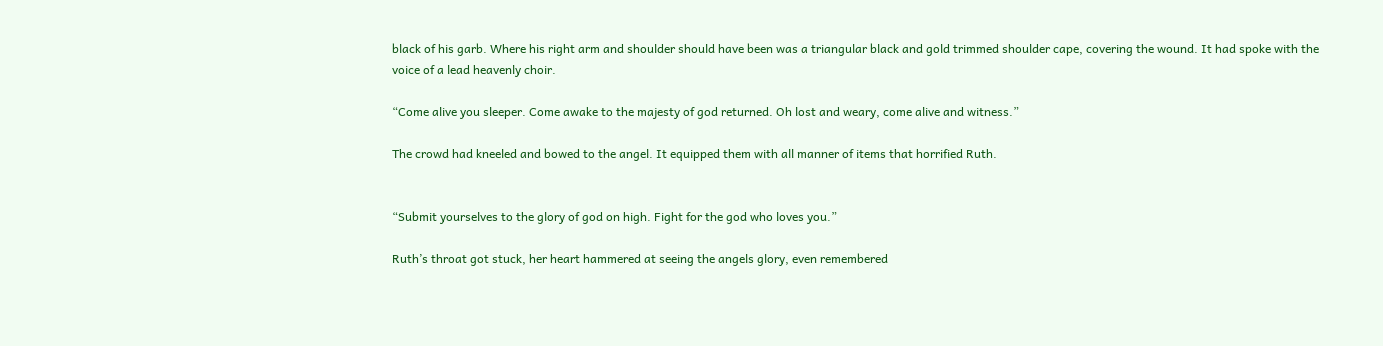black of his garb. Where his right arm and shoulder should have been was a triangular black and gold trimmed shoulder cape, covering the wound. It had spoke with the voice of a lead heavenly choir.

“Come alive you sleeper. Come awake to the majesty of god returned. Oh lost and weary, come alive and witness.”

The crowd had kneeled and bowed to the angel. It equipped them with all manner of items that horrified Ruth.


“Submit yourselves to the glory of god on high. Fight for the god who loves you.”

Ruth’s throat got stuck, her heart hammered at seeing the angels glory, even remembered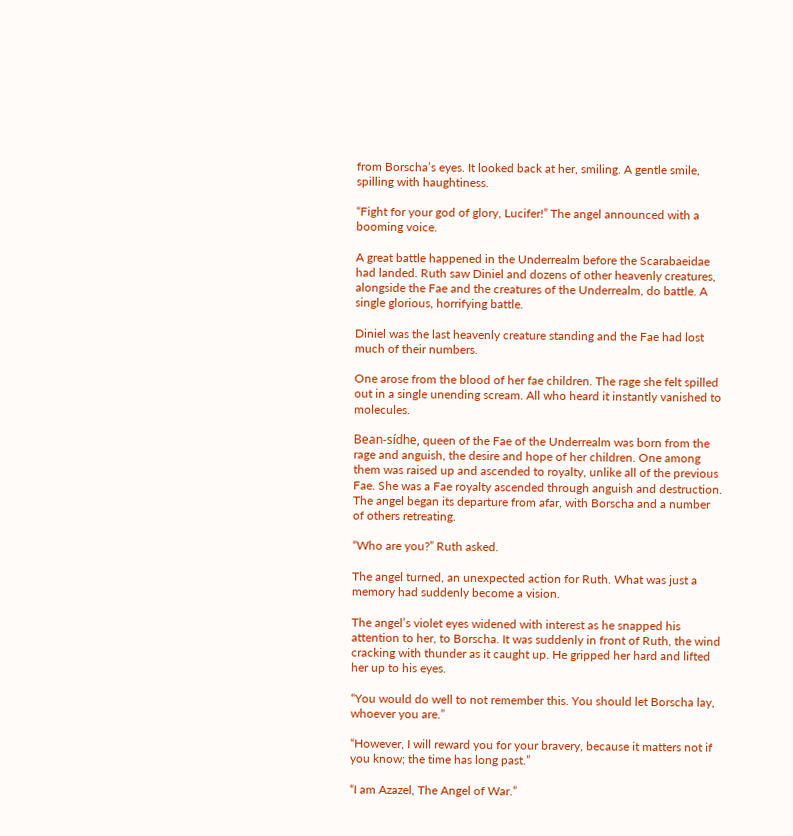from Borscha’s eyes. It looked back at her, smiling. A gentle smile, spilling with haughtiness.

“Fight for your god of glory, Lucifer!” The angel announced with a booming voice.

A great battle happened in the Underrealm before the Scarabaeidae had landed. Ruth saw Diniel and dozens of other heavenly creatures, alongside the Fae and the creatures of the Underrealm, do battle. A single glorious, horrifying battle.

Diniel was the last heavenly creature standing and the Fae had lost much of their numbers.

One arose from the blood of her fae children. The rage she felt spilled out in a single unending scream. All who heard it instantly vanished to molecules.

Bean-sídhe, queen of the Fae of the Underrealm was born from the rage and anguish, the desire and hope of her children. One among them was raised up and ascended to royalty, unlike all of the previous Fae. She was a Fae royalty ascended through anguish and destruction. The angel began its departure from afar, with Borscha and a number of others retreating.

“Who are you?” Ruth asked.

The angel turned, an unexpected action for Ruth. What was just a memory had suddenly become a vision.

The angel’s violet eyes widened with interest as he snapped his attention to her, to Borscha. It was suddenly in front of Ruth, the wind cracking with thunder as it caught up. He gripped her hard and lifted her up to his eyes.

“You would do well to not remember this. You should let Borscha lay, whoever you are.”

“However, I will reward you for your bravery, because it matters not if you know; the time has long past.”

“I am Azazel, The Angel of War.”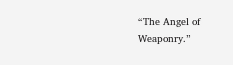“The Angel of Weaponry.”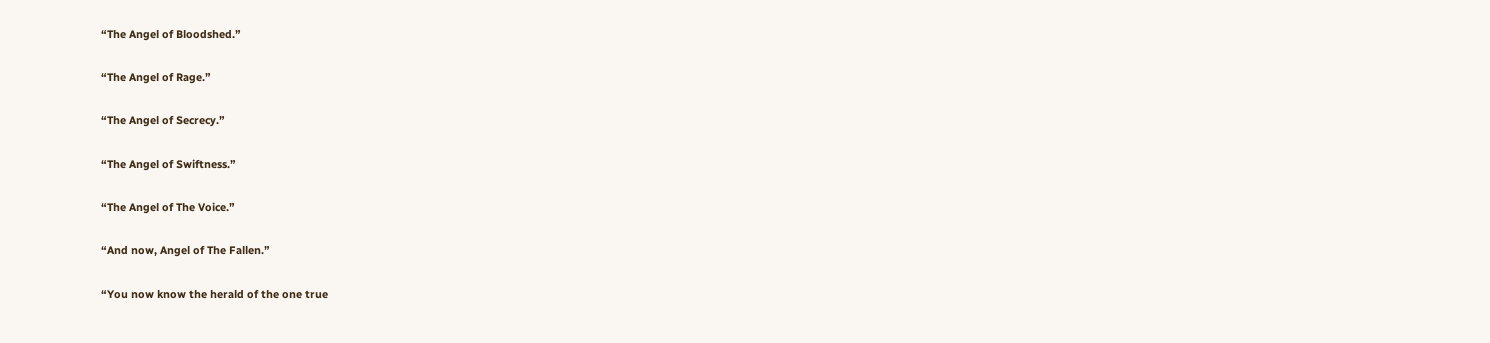“The Angel of Bloodshed.”

“The Angel of Rage.”

“The Angel of Secrecy.”

“The Angel of Swiftness.”

“The Angel of The Voice.”

“And now, Angel of The Fallen.”

“You now know the herald of the one true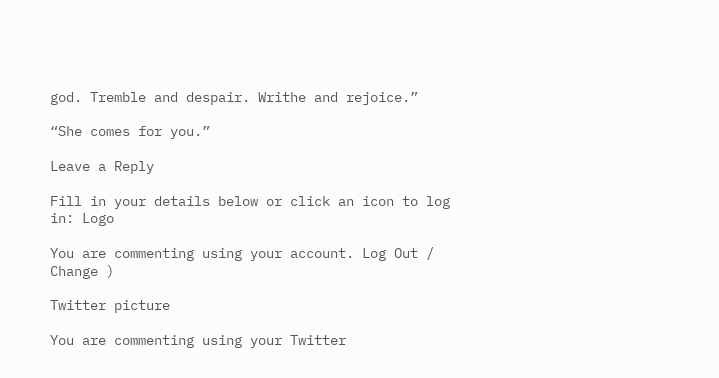god. Tremble and despair. Writhe and rejoice.”

“She comes for you.”

Leave a Reply

Fill in your details below or click an icon to log in: Logo

You are commenting using your account. Log Out /  Change )

Twitter picture

You are commenting using your Twitter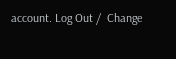account. Log Out /  Change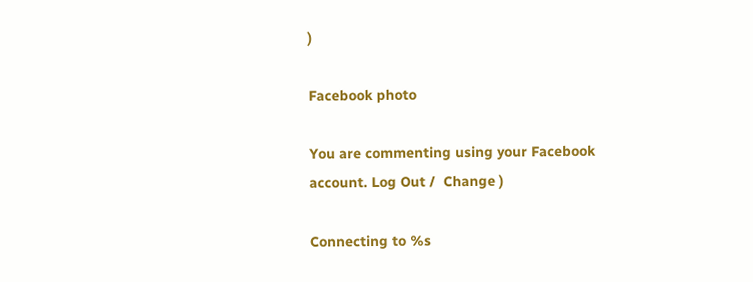)

Facebook photo

You are commenting using your Facebook account. Log Out /  Change )

Connecting to %s